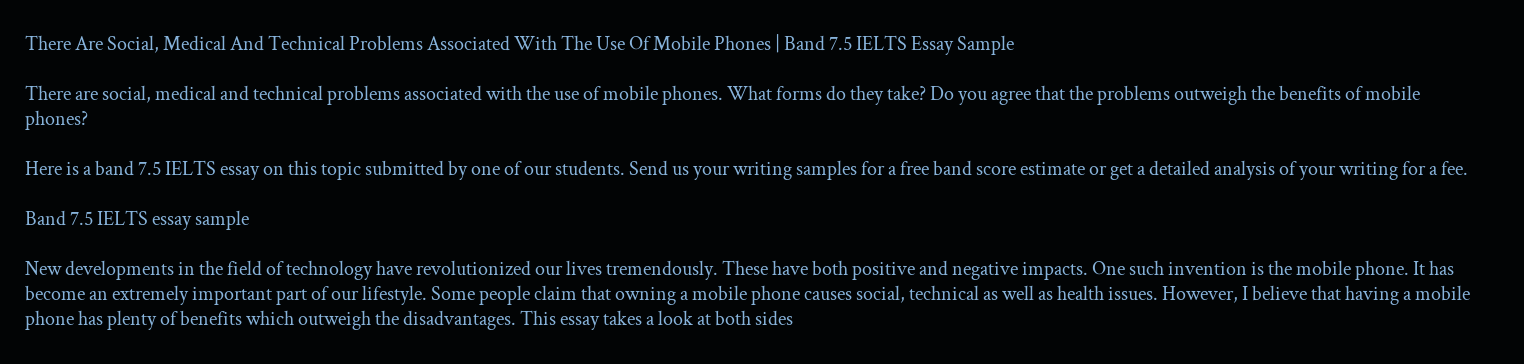There Are Social, Medical And Technical Problems Associated With The Use Of Mobile Phones | Band 7.5 IELTS Essay Sample

There are social, medical and technical problems associated with the use of mobile phones. What forms do they take? Do you agree that the problems outweigh the benefits of mobile phones?

Here is a band 7.5 IELTS essay on this topic submitted by one of our students. Send us your writing samples for a free band score estimate or get a detailed analysis of your writing for a fee.

Band 7.5 IELTS essay sample

New developments in the field of technology have revolutionized our lives tremendously. These have both positive and negative impacts. One such invention is the mobile phone. It has become an extremely important part of our lifestyle. Some people claim that owning a mobile phone causes social, technical as well as health issues. However, I believe that having a mobile phone has plenty of benefits which outweigh the disadvantages. This essay takes a look at both sides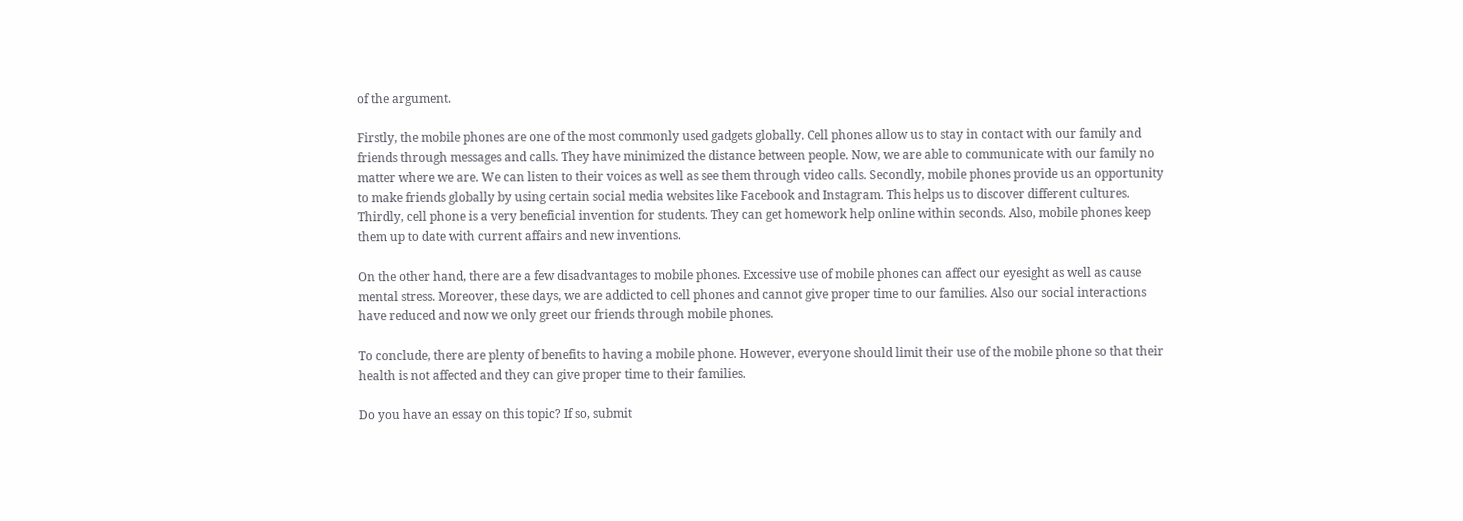of the argument.

Firstly, the mobile phones are one of the most commonly used gadgets globally. Cell phones allow us to stay in contact with our family and friends through messages and calls. They have minimized the distance between people. Now, we are able to communicate with our family no matter where we are. We can listen to their voices as well as see them through video calls. Secondly, mobile phones provide us an opportunity to make friends globally by using certain social media websites like Facebook and Instagram. This helps us to discover different cultures. Thirdly, cell phone is a very beneficial invention for students. They can get homework help online within seconds. Also, mobile phones keep them up to date with current affairs and new inventions.

On the other hand, there are a few disadvantages to mobile phones. Excessive use of mobile phones can affect our eyesight as well as cause mental stress. Moreover, these days, we are addicted to cell phones and cannot give proper time to our families. Also our social interactions have reduced and now we only greet our friends through mobile phones.

To conclude, there are plenty of benefits to having a mobile phone. However, everyone should limit their use of the mobile phone so that their health is not affected and they can give proper time to their families.

Do you have an essay on this topic? If so, submit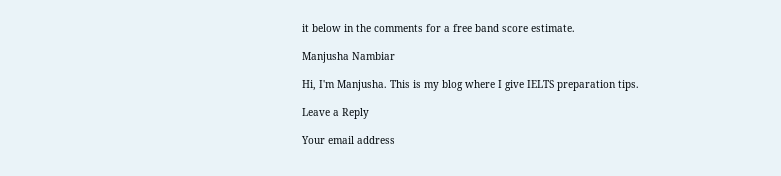it below in the comments for a free band score estimate.

Manjusha Nambiar

Hi, I'm Manjusha. This is my blog where I give IELTS preparation tips.

Leave a Reply

Your email address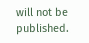will not be published.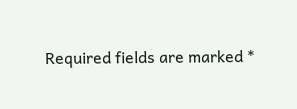Required fields are marked *